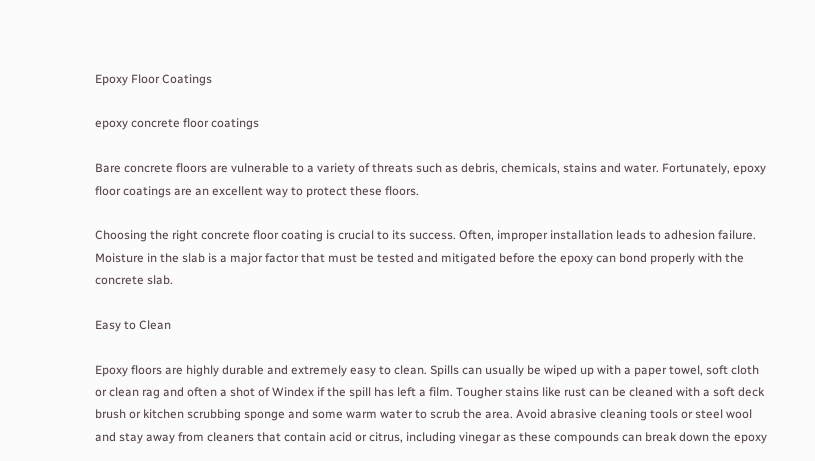Epoxy Floor Coatings

epoxy concrete floor coatings

Bare concrete floors are vulnerable to a variety of threats such as debris, chemicals, stains and water. Fortunately, epoxy floor coatings are an excellent way to protect these floors.

Choosing the right concrete floor coating is crucial to its success. Often, improper installation leads to adhesion failure. Moisture in the slab is a major factor that must be tested and mitigated before the epoxy can bond properly with the concrete slab.

Easy to Clean

Epoxy floors are highly durable and extremely easy to clean. Spills can usually be wiped up with a paper towel, soft cloth or clean rag and often a shot of Windex if the spill has left a film. Tougher stains like rust can be cleaned with a soft deck brush or kitchen scrubbing sponge and some warm water to scrub the area. Avoid abrasive cleaning tools or steel wool and stay away from cleaners that contain acid or citrus, including vinegar as these compounds can break down the epoxy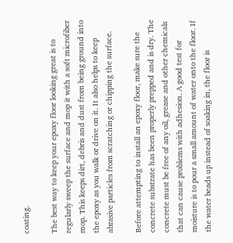coating.

The best way to keep your epoxy floor looking great is to regularly sweep the surface and mop it with a soft microfiber mop. This keeps dirt, debris and dust from being ground into the epoxy as you walk or drive on it. It also helps to keep abrasive particles from scratching or chipping the surface.

Before attempting to install an epoxy floor, make sure the concrete substrate has been properly prepped and is dry. The concrete must be free of any oil, grease and other chemicals that can cause problems with adhesion. A good test for moisture is to pour a small amount of water onto the floor. If the water beads up instead of soaking in, the floor is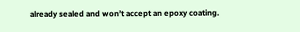already sealed and won’t accept an epoxy coating.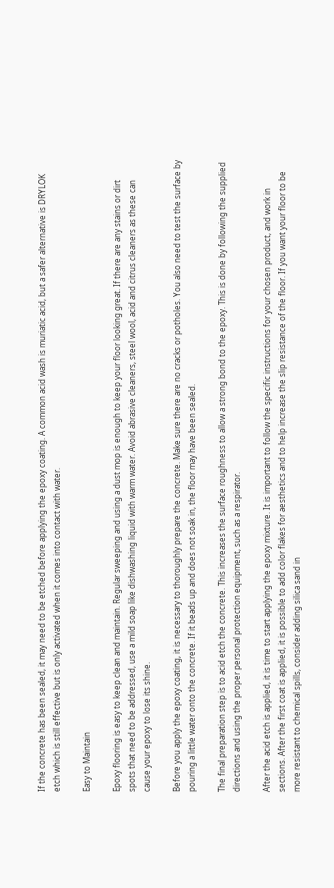If the concrete has been sealed, it may need to be etched before applying the epoxy coating. A common acid wash is muriatic acid, but a safer alternative is DRYLOK etch which is still effective but is only activated when it comes into contact with water.

Easy to Maintain

Epoxy flooring is easy to keep clean and maintain. Regular sweeping and using a dust mop is enough to keep your floor looking great. If there are any stains or dirt spots that need to be addressed, use a mild soap like dishwashing liquid with warm water. Avoid abrasive cleaners, steel wool, acid and citrus cleaners as these can cause your epoxy to lose its shine.

Before you apply the epoxy coating, it is necessary to thoroughly prepare the concrete. Make sure there are no cracks or potholes. You also need to test the surface by pouring a little water onto the concrete. If it beads up and does not soak in, the floor may have been sealed.

The final preparation step is to acid etch the concrete. This increases the surface roughness to allow a strong bond to the epoxy. This is done by following the supplied directions and using the proper personal protection equipment, such as a respirator.

After the acid etch is applied, it is time to start applying the epoxy mixture. It is important to follow the specific instructions for your chosen product, and work in sections. After the first coat is applied, it is possible to add color flakes for aesthetics and to help increase the slip resistance of the floor. If you want your floor to be more resistant to chemical spills, consider adding silica sand in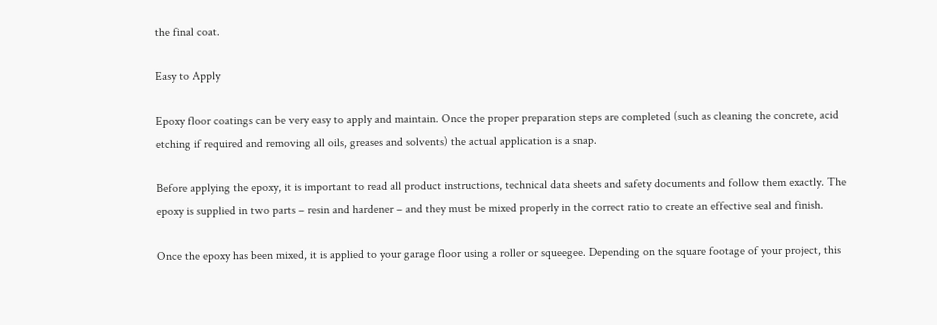the final coat.

Easy to Apply

Epoxy floor coatings can be very easy to apply and maintain. Once the proper preparation steps are completed (such as cleaning the concrete, acid etching if required and removing all oils, greases and solvents) the actual application is a snap.

Before applying the epoxy, it is important to read all product instructions, technical data sheets and safety documents and follow them exactly. The epoxy is supplied in two parts – resin and hardener – and they must be mixed properly in the correct ratio to create an effective seal and finish.

Once the epoxy has been mixed, it is applied to your garage floor using a roller or squeegee. Depending on the square footage of your project, this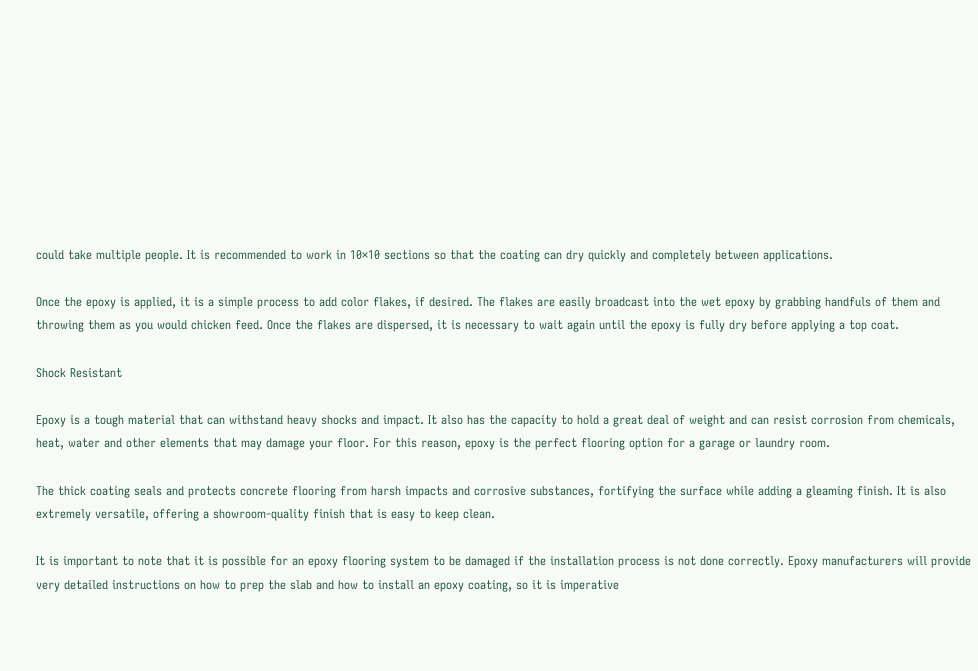could take multiple people. It is recommended to work in 10×10 sections so that the coating can dry quickly and completely between applications.

Once the epoxy is applied, it is a simple process to add color flakes, if desired. The flakes are easily broadcast into the wet epoxy by grabbing handfuls of them and throwing them as you would chicken feed. Once the flakes are dispersed, it is necessary to wait again until the epoxy is fully dry before applying a top coat.

Shock Resistant

Epoxy is a tough material that can withstand heavy shocks and impact. It also has the capacity to hold a great deal of weight and can resist corrosion from chemicals, heat, water and other elements that may damage your floor. For this reason, epoxy is the perfect flooring option for a garage or laundry room.

The thick coating seals and protects concrete flooring from harsh impacts and corrosive substances, fortifying the surface while adding a gleaming finish. It is also extremely versatile, offering a showroom-quality finish that is easy to keep clean.

It is important to note that it is possible for an epoxy flooring system to be damaged if the installation process is not done correctly. Epoxy manufacturers will provide very detailed instructions on how to prep the slab and how to install an epoxy coating, so it is imperative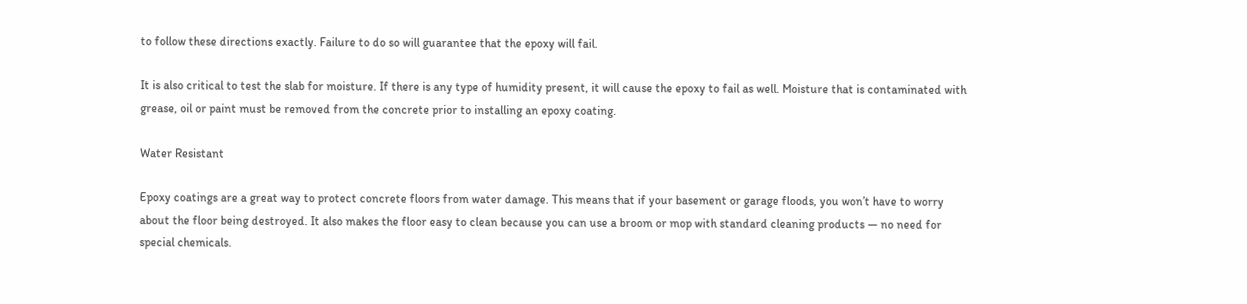to follow these directions exactly. Failure to do so will guarantee that the epoxy will fail.

It is also critical to test the slab for moisture. If there is any type of humidity present, it will cause the epoxy to fail as well. Moisture that is contaminated with grease, oil or paint must be removed from the concrete prior to installing an epoxy coating.

Water Resistant

Epoxy coatings are a great way to protect concrete floors from water damage. This means that if your basement or garage floods, you won’t have to worry about the floor being destroyed. It also makes the floor easy to clean because you can use a broom or mop with standard cleaning products — no need for special chemicals.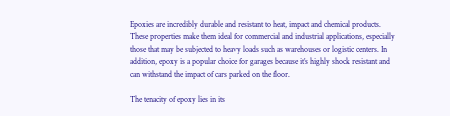Epoxies are incredibly durable and resistant to heat, impact and chemical products. These properties make them ideal for commercial and industrial applications, especially those that may be subjected to heavy loads such as warehouses or logistic centers. In addition, epoxy is a popular choice for garages because it’s highly shock resistant and can withstand the impact of cars parked on the floor.

The tenacity of epoxy lies in its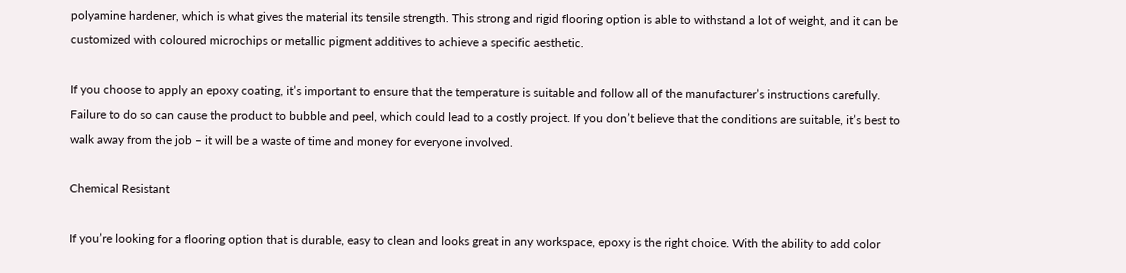polyamine hardener, which is what gives the material its tensile strength. This strong and rigid flooring option is able to withstand a lot of weight, and it can be customized with coloured microchips or metallic pigment additives to achieve a specific aesthetic.

If you choose to apply an epoxy coating, it’s important to ensure that the temperature is suitable and follow all of the manufacturer’s instructions carefully. Failure to do so can cause the product to bubble and peel, which could lead to a costly project. If you don’t believe that the conditions are suitable, it’s best to walk away from the job – it will be a waste of time and money for everyone involved.

Chemical Resistant

If you’re looking for a flooring option that is durable, easy to clean and looks great in any workspace, epoxy is the right choice. With the ability to add color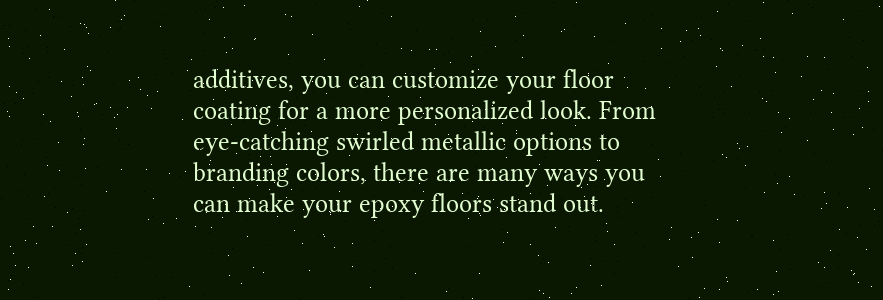additives, you can customize your floor coating for a more personalized look. From eye-catching swirled metallic options to branding colors, there are many ways you can make your epoxy floors stand out.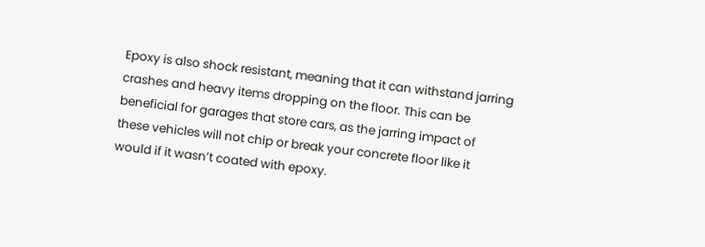Epoxy is also shock resistant, meaning that it can withstand jarring crashes and heavy items dropping on the floor. This can be beneficial for garages that store cars, as the jarring impact of these vehicles will not chip or break your concrete floor like it would if it wasn’t coated with epoxy.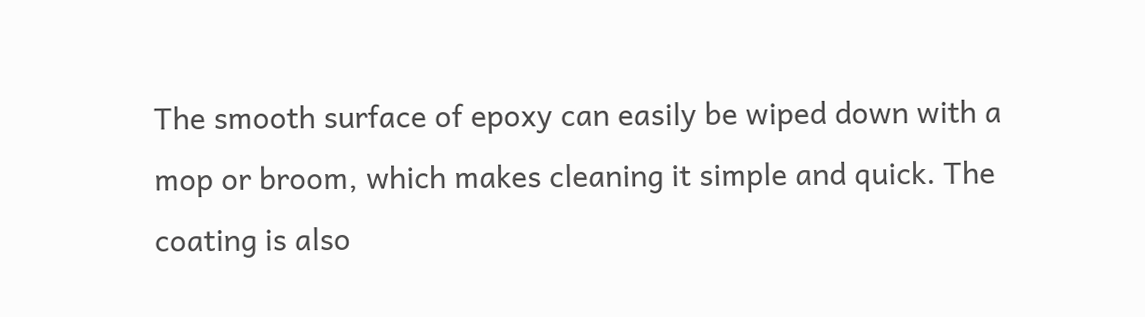The smooth surface of epoxy can easily be wiped down with a mop or broom, which makes cleaning it simple and quick. The coating is also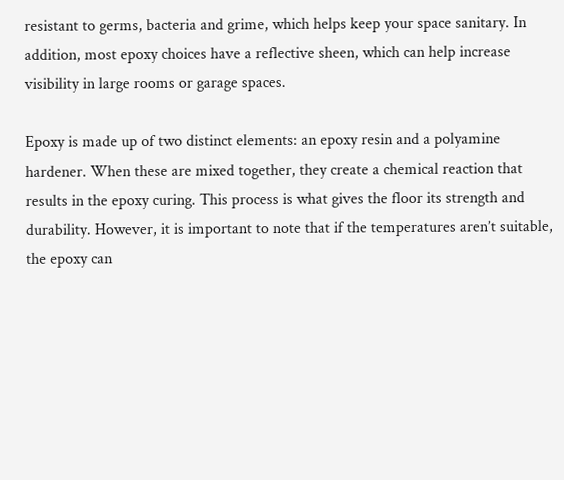resistant to germs, bacteria and grime, which helps keep your space sanitary. In addition, most epoxy choices have a reflective sheen, which can help increase visibility in large rooms or garage spaces.

Epoxy is made up of two distinct elements: an epoxy resin and a polyamine hardener. When these are mixed together, they create a chemical reaction that results in the epoxy curing. This process is what gives the floor its strength and durability. However, it is important to note that if the temperatures aren’t suitable, the epoxy can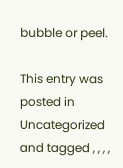bubble or peel.

This entry was posted in Uncategorized and tagged , , , ,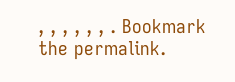, , , , , , . Bookmark the permalink.